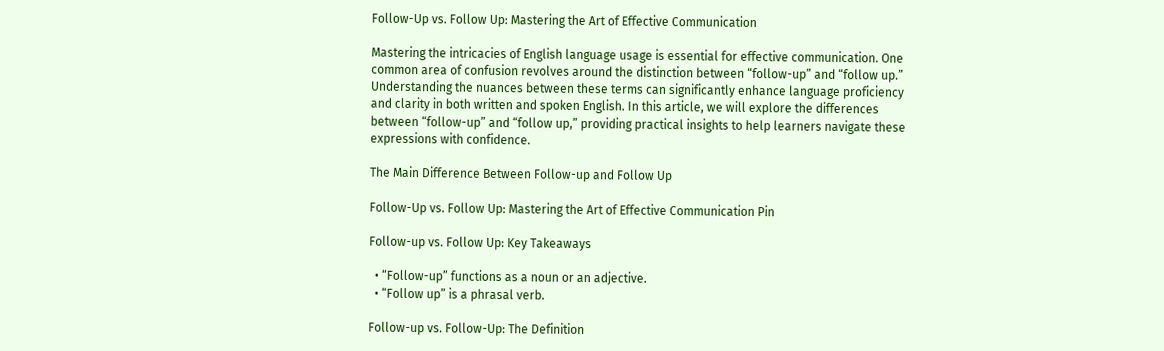Follow-Up vs. Follow Up: Mastering the Art of Effective Communication

Mastering the intricacies of English language usage is essential for effective communication. One common area of confusion revolves around the distinction between “follow-up” and “follow up.” Understanding the nuances between these terms can significantly enhance language proficiency and clarity in both written and spoken English. In this article, we will explore the differences between “follow-up” and “follow up,” providing practical insights to help learners navigate these expressions with confidence.

The Main Difference Between Follow-up and Follow Up

Follow-Up vs. Follow Up: Mastering the Art of Effective Communication Pin

Follow-up vs. Follow Up: Key Takeaways

  • “Follow-up” functions as a noun or an adjective.
  • “Follow up” is a phrasal verb.

Follow-up vs. Follow-Up: The Definition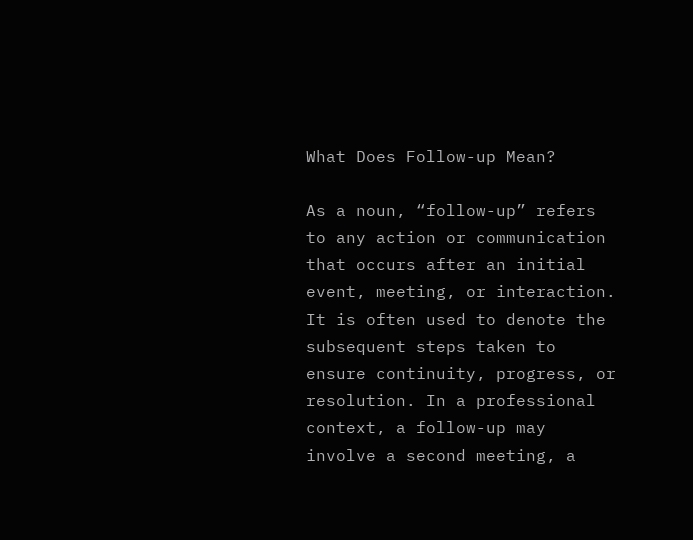What Does Follow-up Mean?

As a noun, “follow-up” refers to any action or communication that occurs after an initial event, meeting, or interaction. It is often used to denote the subsequent steps taken to ensure continuity, progress, or resolution. In a professional context, a follow-up may involve a second meeting, a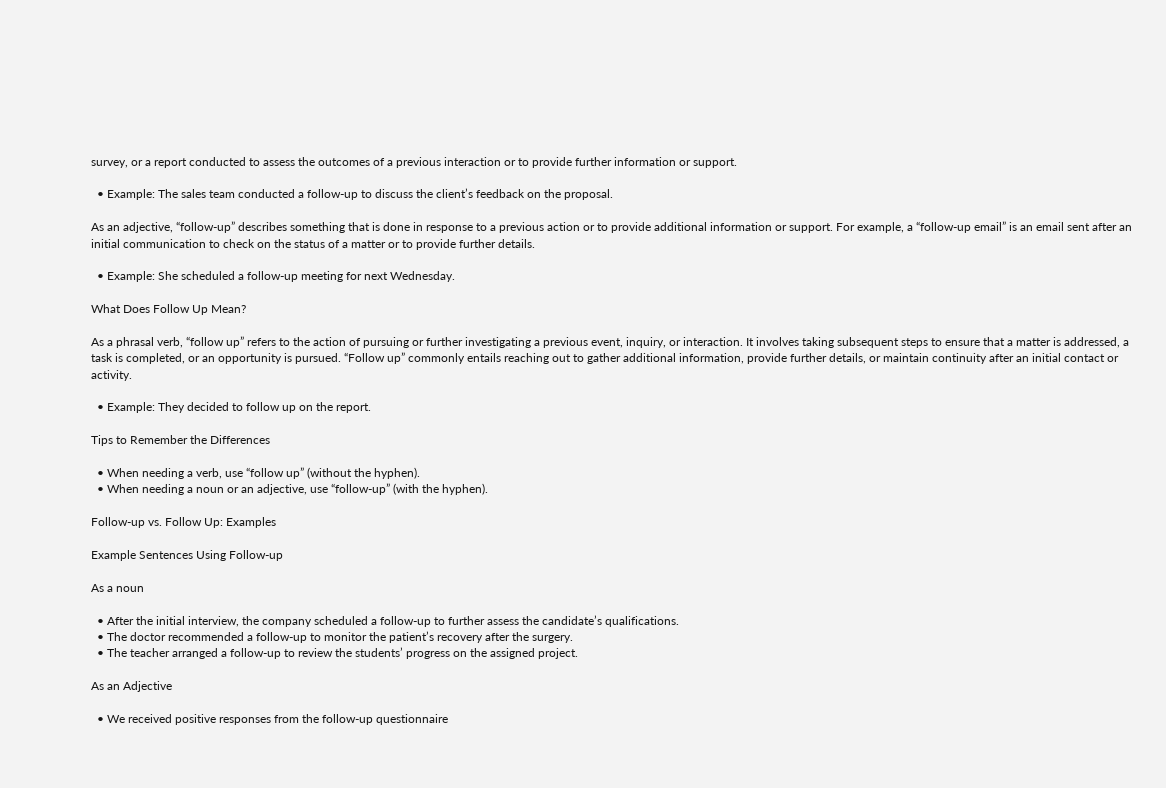survey, or a report conducted to assess the outcomes of a previous interaction or to provide further information or support.

  • Example: The sales team conducted a follow-up to discuss the client’s feedback on the proposal.

As an adjective, “follow-up” describes something that is done in response to a previous action or to provide additional information or support. For example, a “follow-up email” is an email sent after an initial communication to check on the status of a matter or to provide further details.

  • Example: She scheduled a follow-up meeting for next Wednesday.

What Does Follow Up Mean?

As a phrasal verb, “follow up” refers to the action of pursuing or further investigating a previous event, inquiry, or interaction. It involves taking subsequent steps to ensure that a matter is addressed, a task is completed, or an opportunity is pursued. “Follow up” commonly entails reaching out to gather additional information, provide further details, or maintain continuity after an initial contact or activity.

  • Example: They decided to follow up on the report.

Tips to Remember the Differences

  • When needing a verb, use “follow up” (without the hyphen).
  • When needing a noun or an adjective, use “follow-up” (with the hyphen).

Follow-up vs. Follow Up: Examples

Example Sentences Using Follow-up

As a noun

  • After the initial interview, the company scheduled a follow-up to further assess the candidate’s qualifications.
  • The doctor recommended a follow-up to monitor the patient’s recovery after the surgery.
  • The teacher arranged a follow-up to review the students’ progress on the assigned project.

As an Adjective

  • We received positive responses from the follow-up questionnaire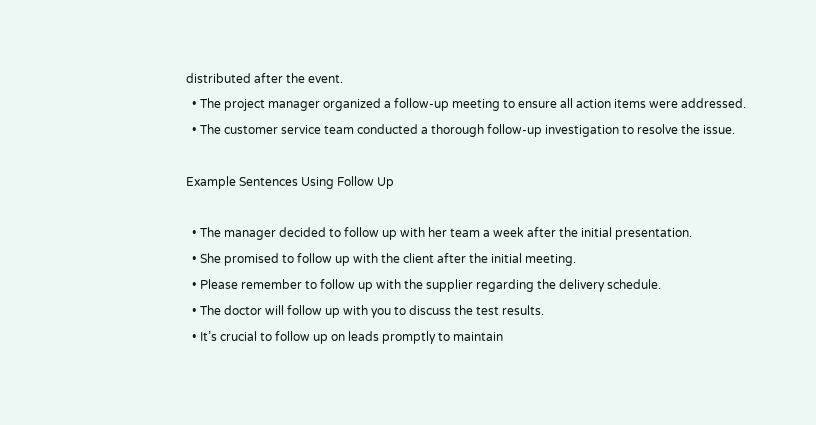distributed after the event.
  • The project manager organized a follow-up meeting to ensure all action items were addressed.
  • The customer service team conducted a thorough follow-up investigation to resolve the issue.

Example Sentences Using Follow Up

  • The manager decided to follow up with her team a week after the initial presentation.
  • She promised to follow up with the client after the initial meeting.
  • Please remember to follow up with the supplier regarding the delivery schedule.
  • The doctor will follow up with you to discuss the test results.
  • It’s crucial to follow up on leads promptly to maintain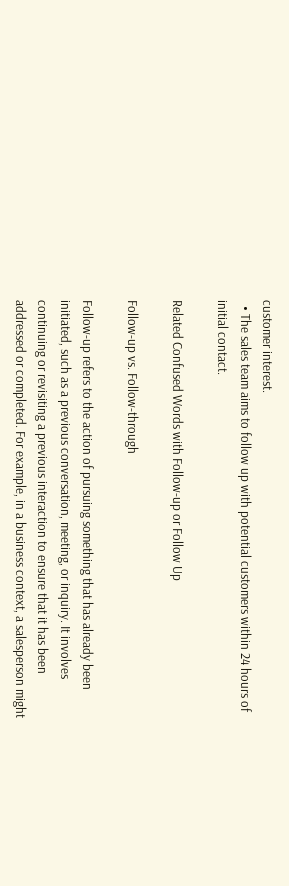customer interest.
  • The sales team aims to follow up with potential customers within 24 hours of initial contact.

Related Confused Words with Follow-up or Follow Up

Follow-up vs. Follow-through

Follow-up refers to the action of pursuing something that has already been initiated, such as a previous conversation, meeting, or inquiry. It involves continuing or revisiting a previous interaction to ensure that it has been addressed or completed. For example, in a business context, a salesperson might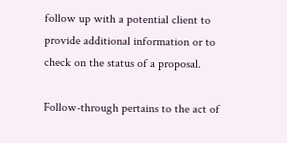follow up with a potential client to provide additional information or to check on the status of a proposal.

Follow-through pertains to the act of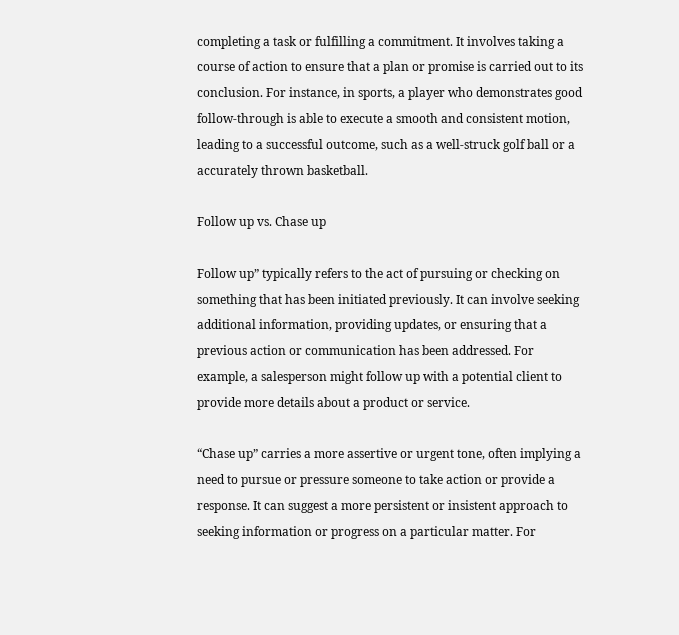completing a task or fulfilling a commitment. It involves taking a course of action to ensure that a plan or promise is carried out to its conclusion. For instance, in sports, a player who demonstrates good follow-through is able to execute a smooth and consistent motion, leading to a successful outcome, such as a well-struck golf ball or a accurately thrown basketball.

Follow up vs. Chase up

Follow up” typically refers to the act of pursuing or checking on something that has been initiated previously. It can involve seeking additional information, providing updates, or ensuring that a previous action or communication has been addressed. For example, a salesperson might follow up with a potential client to provide more details about a product or service.

“Chase up” carries a more assertive or urgent tone, often implying a need to pursue or pressure someone to take action or provide a response. It can suggest a more persistent or insistent approach to seeking information or progress on a particular matter. For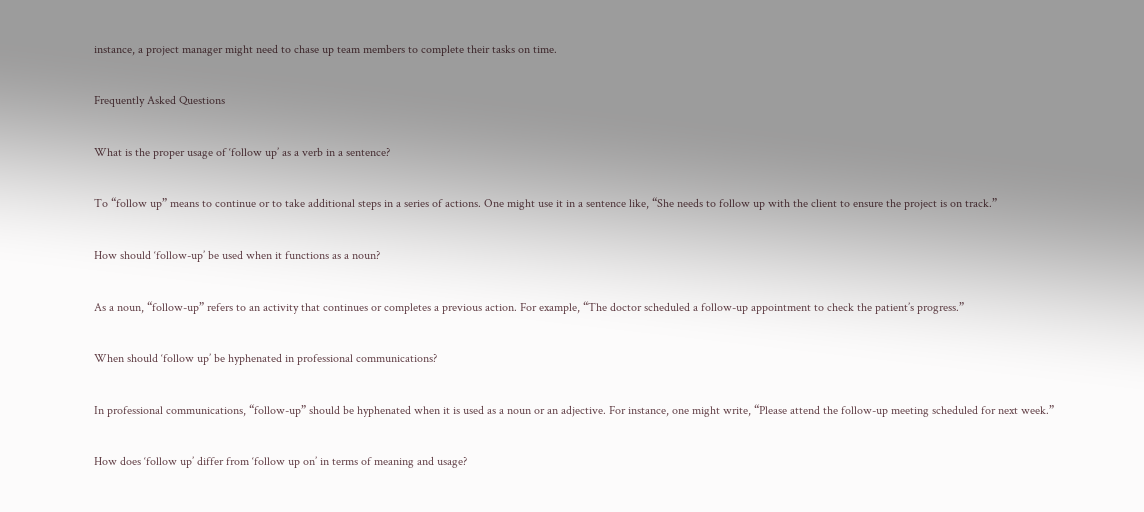instance, a project manager might need to chase up team members to complete their tasks on time.

Frequently Asked Questions

What is the proper usage of ‘follow up’ as a verb in a sentence?

To “follow up” means to continue or to take additional steps in a series of actions. One might use it in a sentence like, “She needs to follow up with the client to ensure the project is on track.”

How should ‘follow-up’ be used when it functions as a noun?

As a noun, “follow-up” refers to an activity that continues or completes a previous action. For example, “The doctor scheduled a follow-up appointment to check the patient’s progress.”

When should ‘follow up’ be hyphenated in professional communications?

In professional communications, “follow-up” should be hyphenated when it is used as a noun or an adjective. For instance, one might write, “Please attend the follow-up meeting scheduled for next week.”

How does ‘follow up’ differ from ‘follow up on’ in terms of meaning and usage?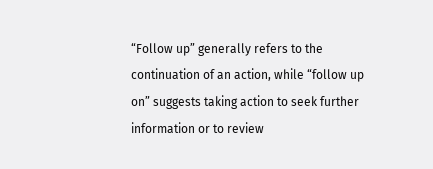“Follow up” generally refers to the continuation of an action, while “follow up on” suggests taking action to seek further information or to review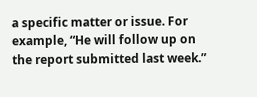a specific matter or issue. For example, “He will follow up on the report submitted last week.”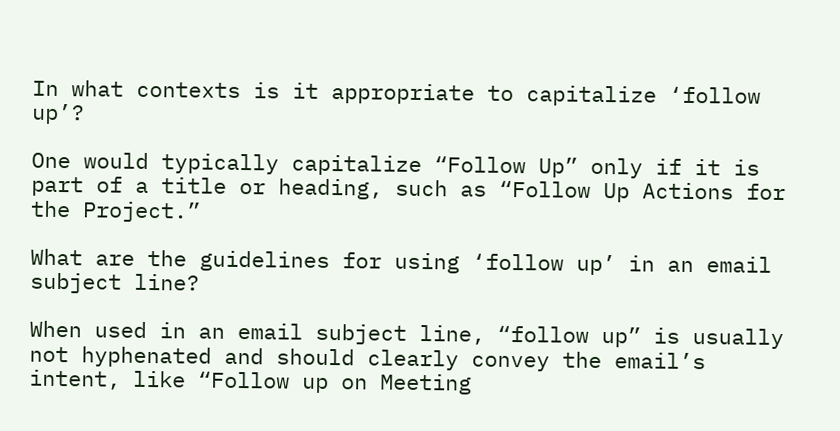In what contexts is it appropriate to capitalize ‘follow up’?

One would typically capitalize “Follow Up” only if it is part of a title or heading, such as “Follow Up Actions for the Project.”

What are the guidelines for using ‘follow up’ in an email subject line?

When used in an email subject line, “follow up” is usually not hyphenated and should clearly convey the email’s intent, like “Follow up on Meeting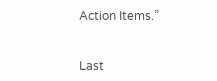Action Items.”


Last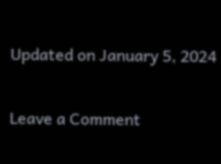Updated on January 5, 2024

Leave a Comment